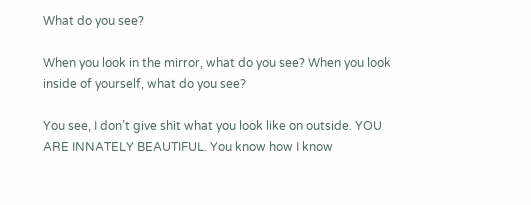What do you see?

When you look in the mirror, what do you see? When you look inside of yourself, what do you see?

You see, I don’t give shit what you look like on outside. YOU ARE INNATELY BEAUTIFUL. You know how I know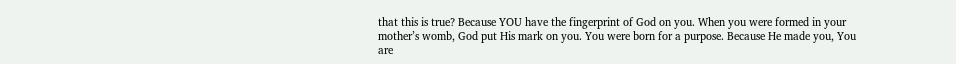that this is true? Because YOU have the fingerprint of God on you. When you were formed in your mother’s womb, God put His mark on you. You were born for a purpose. Because He made you, You are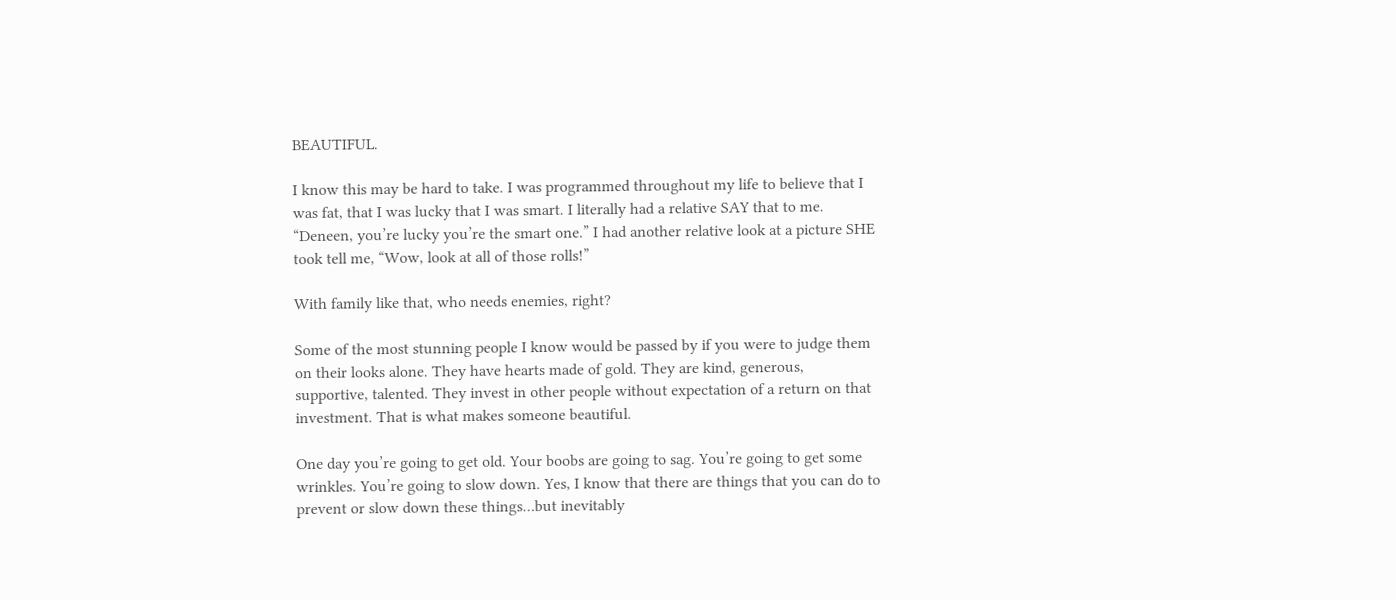BEAUTIFUL.

I know this may be hard to take. I was programmed throughout my life to believe that I was fat, that I was lucky that I was smart. I literally had a relative SAY that to me. “Deneen, you’re lucky you’re the smart one.” I had another relative look at a picture SHE took tell me, “Wow, look at all of those rolls!”

With family like that, who needs enemies, right?

Some of the most stunning people I know would be passed by if you were to judge them on their looks alone. They have hearts made of gold. They are kind, generous, supportive, talented. They invest in other people without expectation of a return on that investment. That is what makes someone beautiful.

One day you’re going to get old. Your boobs are going to sag. You’re going to get some wrinkles. You’re going to slow down. Yes, I know that there are things that you can do to prevent or slow down these things…but inevitably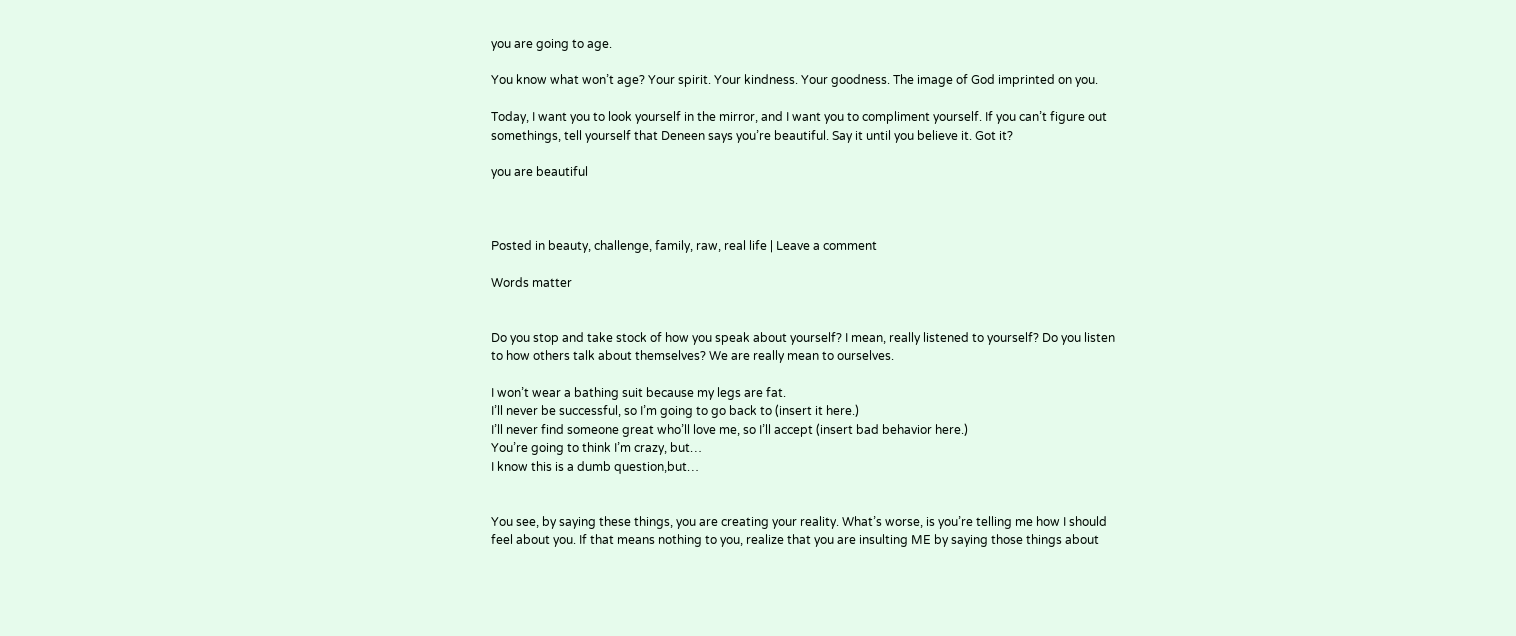you are going to age.

You know what won’t age? Your spirit. Your kindness. Your goodness. The image of God imprinted on you.

Today, I want you to look yourself in the mirror, and I want you to compliment yourself. If you can’t figure out somethings, tell yourself that Deneen says you’re beautiful. Say it until you believe it. Got it?

you are beautiful



Posted in beauty, challenge, family, raw, real life | Leave a comment

Words matter


Do you stop and take stock of how you speak about yourself? I mean, really listened to yourself? Do you listen to how others talk about themselves? We are really mean to ourselves.

I won’t wear a bathing suit because my legs are fat.
I’ll never be successful, so I’m going to go back to (insert it here.)
I’ll never find someone great who’ll love me, so I’ll accept (insert bad behavior here.)
You’re going to think I’m crazy, but…
I know this is a dumb question,but…


You see, by saying these things, you are creating your reality. What’s worse, is you’re telling me how I should feel about you. If that means nothing to you, realize that you are insulting ME by saying those things about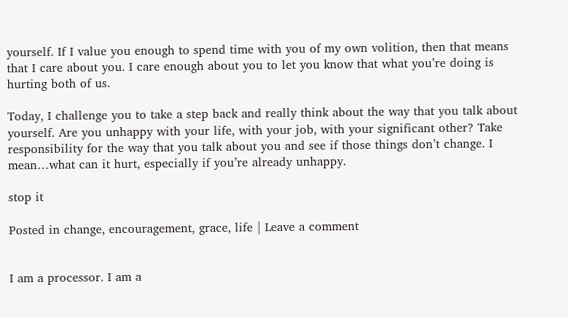yourself. If I value you enough to spend time with you of my own volition, then that means that I care about you. I care enough about you to let you know that what you’re doing is hurting both of us.

Today, I challenge you to take a step back and really think about the way that you talk about yourself. Are you unhappy with your life, with your job, with your significant other? Take responsibility for the way that you talk about you and see if those things don’t change. I mean…what can it hurt, especially if you’re already unhappy.

stop it

Posted in change, encouragement, grace, life | Leave a comment


I am a processor. I am a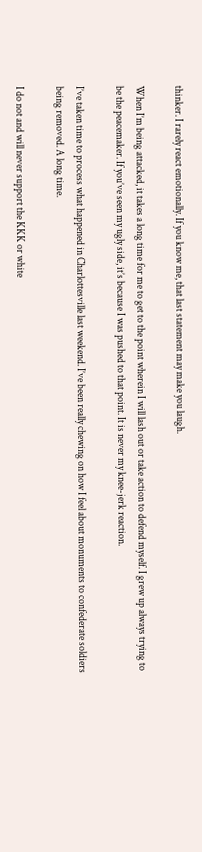thinker. I rarely react emotionally. If you know me, that last statement may make you laugh.

When I’m being attacked, it takes a long time for me to get to the point wherein I will lash out or take action to defend myself. I grew up always trying to be the peacemaker. If you’ve seen my ugly side, it’s because I was pushed to that point. It is never my knee-jerk reaction.

I’ve taken time to process what happened in Charlottesville last weekend. I’ve been really chewing on how I feel about monuments to confederate soldiers being removed. A long time.

I do not and will never support the KKK or white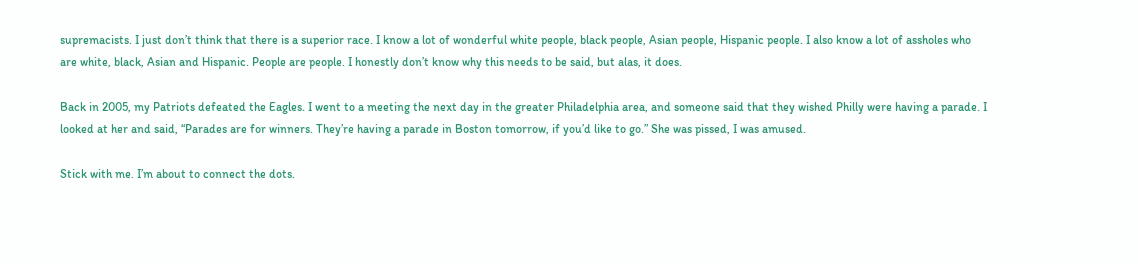supremacists. I just don’t think that there is a superior race. I know a lot of wonderful white people, black people, Asian people, Hispanic people. I also know a lot of assholes who are white, black, Asian and Hispanic. People are people. I honestly don’t know why this needs to be said, but alas, it does.

Back in 2005, my Patriots defeated the Eagles. I went to a meeting the next day in the greater Philadelphia area, and someone said that they wished Philly were having a parade. I looked at her and said, “Parades are for winners. They’re having a parade in Boston tomorrow, if you’d like to go.” She was pissed, I was amused.

Stick with me. I’m about to connect the dots.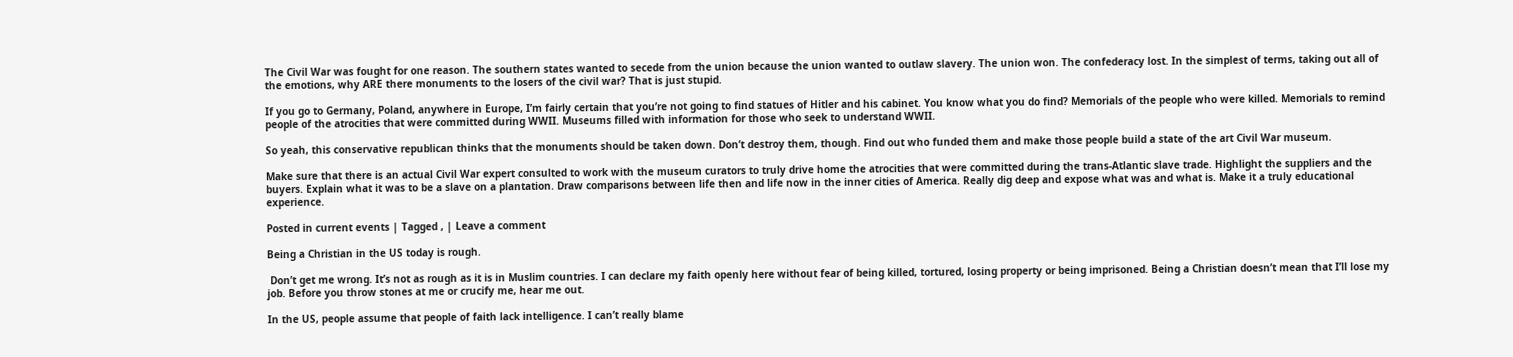The Civil War was fought for one reason. The southern states wanted to secede from the union because the union wanted to outlaw slavery. The union won. The confederacy lost. In the simplest of terms, taking out all of the emotions, why ARE there monuments to the losers of the civil war? That is just stupid.

If you go to Germany, Poland, anywhere in Europe, I’m fairly certain that you’re not going to find statues of Hitler and his cabinet. You know what you do find? Memorials of the people who were killed. Memorials to remind people of the atrocities that were committed during WWII. Museums filled with information for those who seek to understand WWII.

So yeah, this conservative republican thinks that the monuments should be taken down. Don’t destroy them, though. Find out who funded them and make those people build a state of the art Civil War museum.

Make sure that there is an actual Civil War expert consulted to work with the museum curators to truly drive home the atrocities that were committed during the trans-Atlantic slave trade. Highlight the suppliers and the buyers. Explain what it was to be a slave on a plantation. Draw comparisons between life then and life now in the inner cities of America. Really dig deep and expose what was and what is. Make it a truly educational experience.

Posted in current events | Tagged , | Leave a comment

Being a Christian in the US today is rough.

 Don’t get me wrong. It’s not as rough as it is in Muslim countries. I can declare my faith openly here without fear of being killed, tortured, losing property or being imprisoned. Being a Christian doesn’t mean that I’ll lose my job. Before you throw stones at me or crucify me, hear me out.

In the US, people assume that people of faith lack intelligence. I can’t really blame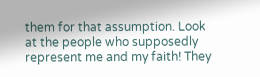them for that assumption. Look at the people who supposedly represent me and my faith! They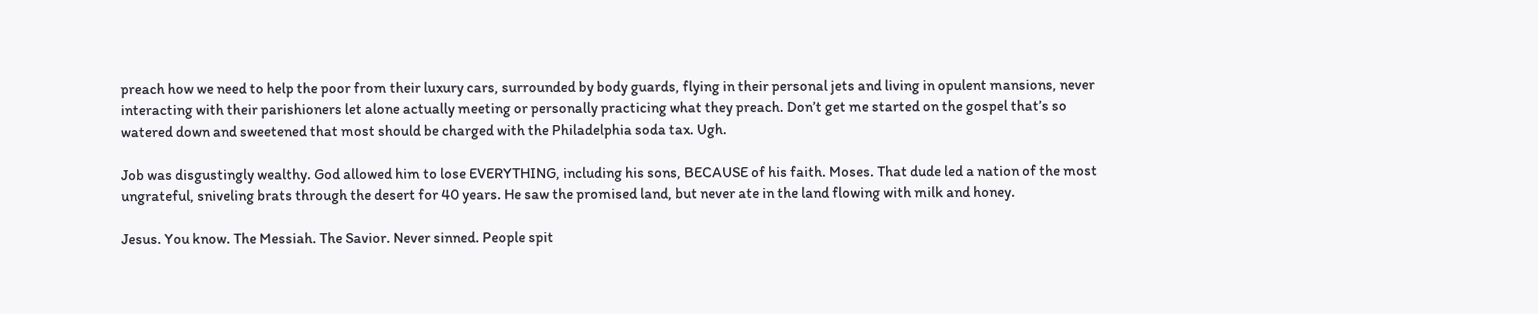preach how we need to help the poor from their luxury cars, surrounded by body guards, flying in their personal jets and living in opulent mansions, never interacting with their parishioners let alone actually meeting or personally practicing what they preach. Don’t get me started on the gospel that’s so watered down and sweetened that most should be charged with the Philadelphia soda tax. Ugh.

Job was disgustingly wealthy. God allowed him to lose EVERYTHING, including his sons, BECAUSE of his faith. Moses. That dude led a nation of the most ungrateful, sniveling brats through the desert for 40 years. He saw the promised land, but never ate in the land flowing with milk and honey.

Jesus. You know. The Messiah. The Savior. Never sinned. People spit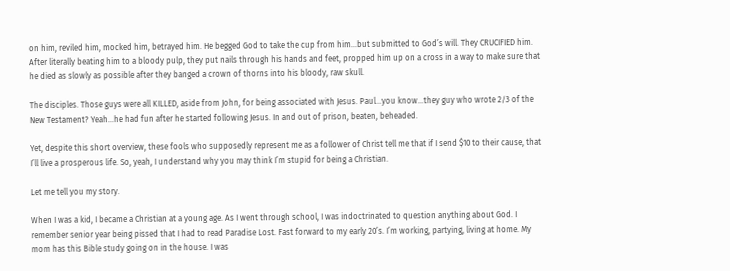on him, reviled him, mocked him, betrayed him. He begged God to take the cup from him…but submitted to God’s will. They CRUCIFIED him. After literally beating him to a bloody pulp, they put nails through his hands and feet, propped him up on a cross in a way to make sure that he died as slowly as possible after they banged a crown of thorns into his bloody, raw skull.

The disciples. Those guys were all KILLED, aside from John, for being associated with Jesus. Paul…you know…they guy who wrote 2/3 of the New Testament? Yeah…he had fun after he started following Jesus. In and out of prison, beaten, beheaded.

Yet, despite this short overview, these fools who supposedly represent me as a follower of Christ tell me that if I send $10 to their cause, that I’ll live a prosperous life. So, yeah, I understand why you may think I’m stupid for being a Christian.

Let me tell you my story.

When I was a kid, I became a Christian at a young age. As I went through school, I was indoctrinated to question anything about God. I remember senior year being pissed that I had to read Paradise Lost. Fast forward to my early 20’s. I’m working, partying, living at home. My mom has this Bible study going on in the house. I was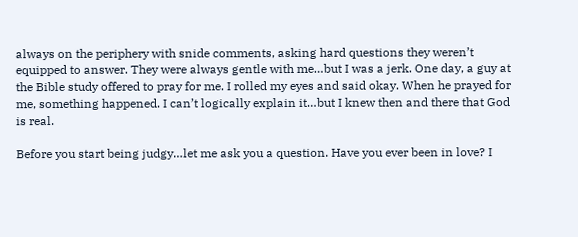always on the periphery with snide comments, asking hard questions they weren’t equipped to answer. They were always gentle with me…but I was a jerk. One day, a guy at the Bible study offered to pray for me. I rolled my eyes and said okay. When he prayed for me, something happened. I can’t logically explain it…but I knew then and there that God is real.

Before you start being judgy…let me ask you a question. Have you ever been in love? I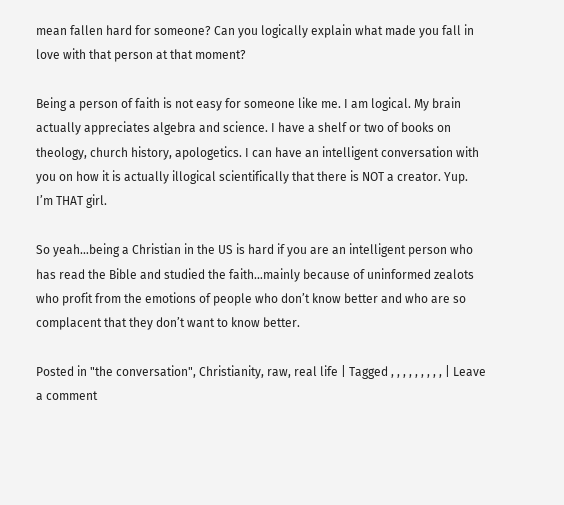mean fallen hard for someone? Can you logically explain what made you fall in love with that person at that moment?

Being a person of faith is not easy for someone like me. I am logical. My brain actually appreciates algebra and science. I have a shelf or two of books on theology, church history, apologetics. I can have an intelligent conversation with you on how it is actually illogical scientifically that there is NOT a creator. Yup. I’m THAT girl.

So yeah…being a Christian in the US is hard if you are an intelligent person who has read the Bible and studied the faith…mainly because of uninformed zealots who profit from the emotions of people who don’t know better and who are so complacent that they don’t want to know better.

Posted in "the conversation", Christianity, raw, real life | Tagged , , , , , , , , , | Leave a comment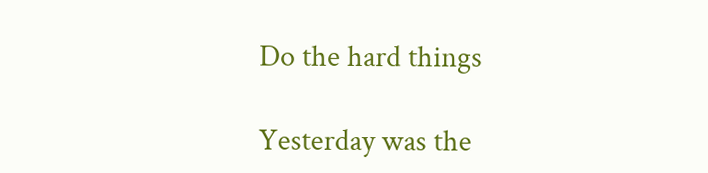Do the hard things

Yesterday was the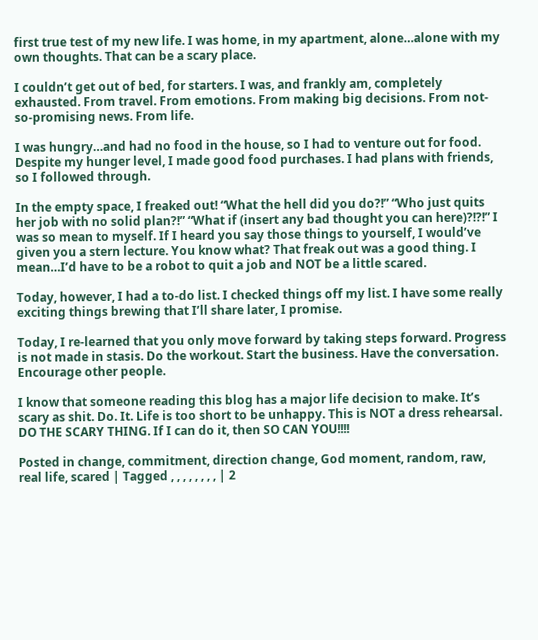first true test of my new life. I was home, in my apartment, alone…alone with my own thoughts. That can be a scary place.

I couldn’t get out of bed, for starters. I was, and frankly am, completely exhausted. From travel. From emotions. From making big decisions. From not-so-promising news. From life.

I was hungry…and had no food in the house, so I had to venture out for food. Despite my hunger level, I made good food purchases. I had plans with friends, so I followed through.

In the empty space, I freaked out! “What the hell did you do?!” “Who just quits her job with no solid plan?!” “What if (insert any bad thought you can here)?!?!” I was so mean to myself. If I heard you say those things to yourself, I would’ve given you a stern lecture. You know what? That freak out was a good thing. I mean…I’d have to be a robot to quit a job and NOT be a little scared.

Today, however, I had a to-do list. I checked things off my list. I have some really exciting things brewing that I’ll share later, I promise.

Today, I re-learned that you only move forward by taking steps forward. Progress is not made in stasis. Do the workout. Start the business. Have the conversation. Encourage other people.

I know that someone reading this blog has a major life decision to make. It’s scary as shit. Do. It. Life is too short to be unhappy. This is NOT a dress rehearsal. DO THE SCARY THING. If I can do it, then SO CAN YOU!!!!

Posted in change, commitment, direction change, God moment, random, raw, real life, scared | Tagged , , , , , , , , | 2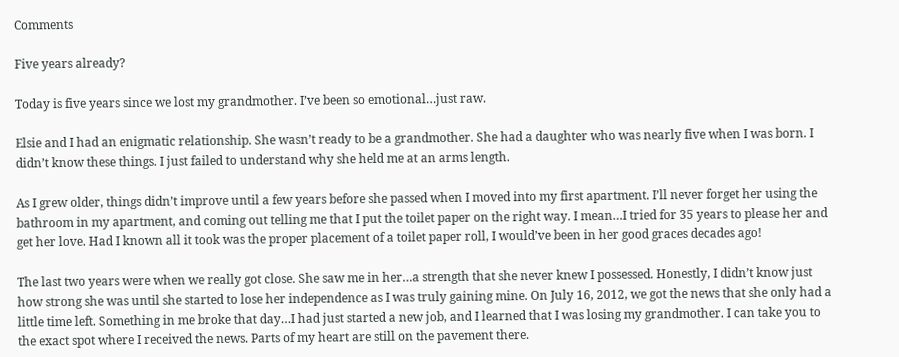Comments

Five years already?

Today is five years since we lost my grandmother. I’ve been so emotional…just raw.

Elsie and I had an enigmatic relationship. She wasn’t ready to be a grandmother. She had a daughter who was nearly five when I was born. I didn’t know these things. I just failed to understand why she held me at an arms length.

As I grew older, things didn’t improve until a few years before she passed when I moved into my first apartment. I’ll never forget her using the bathroom in my apartment, and coming out telling me that I put the toilet paper on the right way. I mean…I tried for 35 years to please her and get her love. Had I known all it took was the proper placement of a toilet paper roll, I would’ve been in her good graces decades ago!

The last two years were when we really got close. She saw me in her…a strength that she never knew I possessed. Honestly, I didn’t know just how strong she was until she started to lose her independence as I was truly gaining mine. On July 16, 2012, we got the news that she only had a little time left. Something in me broke that day…I had just started a new job, and I learned that I was losing my grandmother. I can take you to the exact spot where I received the news. Parts of my heart are still on the pavement there.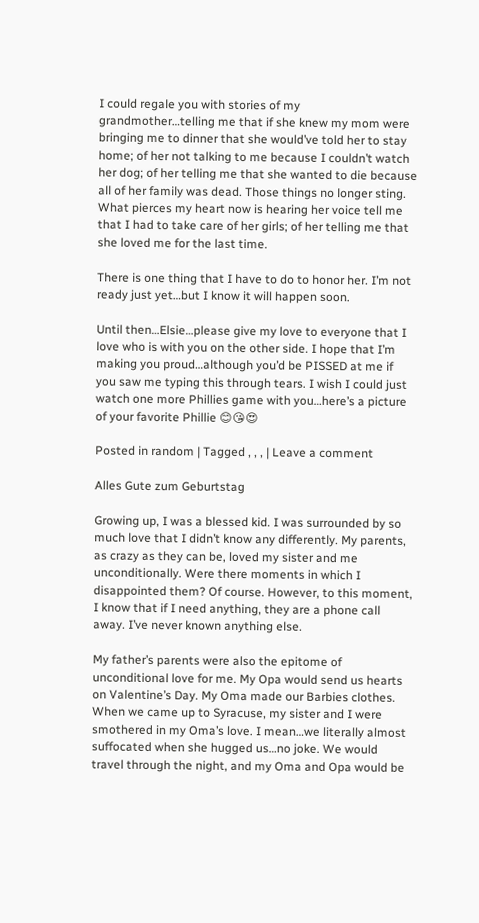I could regale you with stories of my grandmother…telling me that if she knew my mom were bringing me to dinner that she would’ve told her to stay home; of her not talking to me because I couldn’t watch her dog; of her telling me that she wanted to die because all of her family was dead. Those things no longer sting. What pierces my heart now is hearing her voice tell me that I had to take care of her girls; of her telling me that she loved me for the last time.

There is one thing that I have to do to honor her. I’m not ready just yet…but I know it will happen soon.

Until then…Elsie…please give my love to everyone that I love who is with you on the other side. I hope that I’m making you proud…although you’d be PISSED at me if you saw me typing this through tears. I wish I could just watch one more Phillies game with you…here’s a picture of your favorite Phillie 😊😘😍

Posted in random | Tagged , , , | Leave a comment

Alles Gute zum Geburtstag

Growing up, I was a blessed kid. I was surrounded by so much love that I didn’t know any differently. My parents, as crazy as they can be, loved my sister and me unconditionally. Were there moments in which I disappointed them? Of course. However, to this moment, I know that if I need anything, they are a phone call away. I’ve never known anything else.

My father’s parents were also the epitome of unconditional love for me. My Opa would send us hearts on Valentine’s Day. My Oma made our Barbies clothes. When we came up to Syracuse, my sister and I were smothered in my Oma’s love. I mean…we literally almost suffocated when she hugged us…no joke. We would travel through the night, and my Oma and Opa would be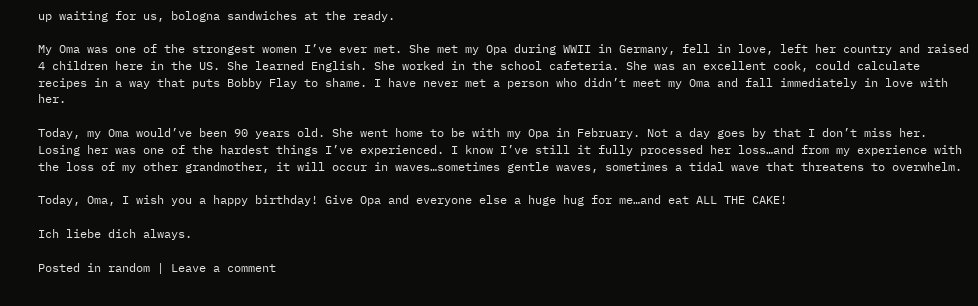up waiting for us, bologna sandwiches at the ready.

My Oma was one of the strongest women I’ve ever met. She met my Opa during WWII in Germany, fell in love, left her country and raised 4 children here in the US. She learned English. She worked in the school cafeteria. She was an excellent cook, could calculate recipes in a way that puts Bobby Flay to shame. I have never met a person who didn’t meet my Oma and fall immediately in love with her.

Today, my Oma would’ve been 90 years old. She went home to be with my Opa in February. Not a day goes by that I don’t miss her. Losing her was one of the hardest things I’ve experienced. I know I’ve still it fully processed her loss…and from my experience with the loss of my other grandmother, it will occur in waves…sometimes gentle waves, sometimes a tidal wave that threatens to overwhelm.

Today, Oma, I wish you a happy birthday! Give Opa and everyone else a huge hug for me…and eat ALL THE CAKE!

Ich liebe dich always.

Posted in random | Leave a comment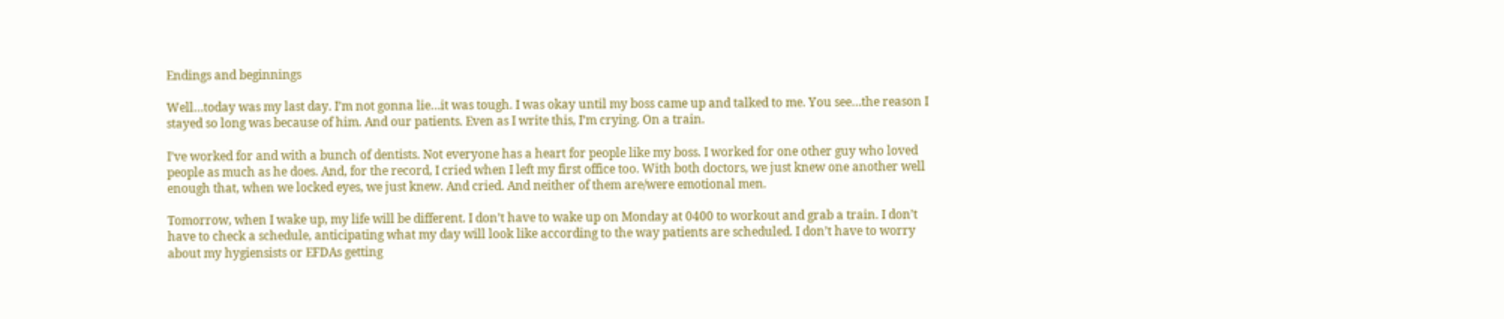Endings and beginnings

Well…today was my last day. I’m not gonna lie…it was tough. I was okay until my boss came up and talked to me. You see…the reason I stayed so long was because of him. And our patients. Even as I write this, I’m crying. On a train.

I’ve worked for and with a bunch of dentists. Not everyone has a heart for people like my boss. I worked for one other guy who loved people as much as he does. And, for the record, I cried when I left my first office too. With both doctors, we just knew one another well enough that, when we locked eyes, we just knew. And cried. And neither of them are/were emotional men.

Tomorrow, when I wake up, my life will be different. I don’t have to wake up on Monday at 0400 to workout and grab a train. I don’t have to check a schedule, anticipating what my day will look like according to the way patients are scheduled. I don’t have to worry about my hygiensists or EFDAs getting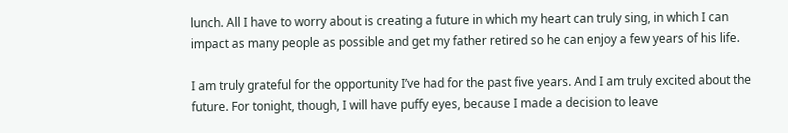lunch. All I have to worry about is creating a future in which my heart can truly sing, in which I can impact as many people as possible and get my father retired so he can enjoy a few years of his life.

I am truly grateful for the opportunity I’ve had for the past five years. And I am truly excited about the future. For tonight, though, I will have puffy eyes, because I made a decision to leave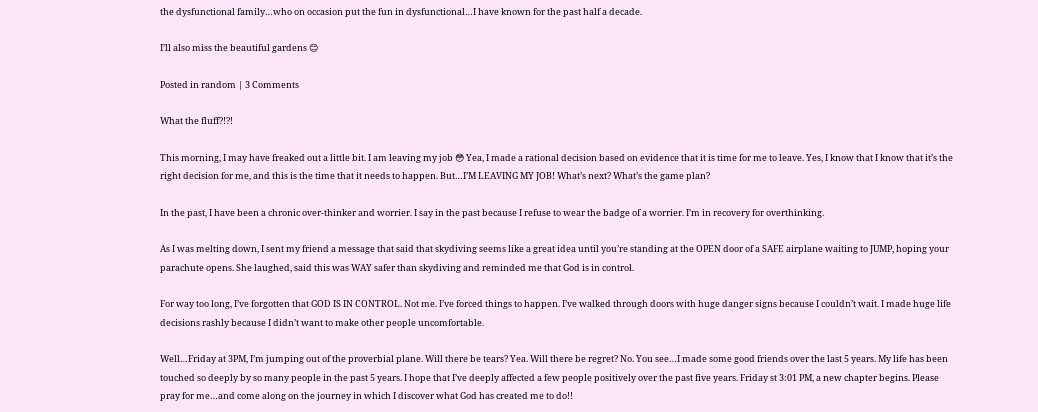the dysfunctional family…who on occasion put the fun in dysfunctional…I have known for the past half a decade.

I’ll also miss the beautiful gardens 😊

Posted in random | 3 Comments

What the fluff?!?!

This morning, I may have freaked out a little bit. I am leaving my job 😳 Yea, I made a rational decision based on evidence that it is time for me to leave. Yes, I know that I know that it’s the right decision for me, and this is the time that it needs to happen. But…I’M LEAVING MY JOB! What’s next? What’s the game plan?

In the past, I have been a chronic over-thinker and worrier. I say in the past because I refuse to wear the badge of a worrier. I’m in recovery for overthinking.

As I was melting down, I sent my friend a message that said that skydiving seems like a great idea until you’re standing at the OPEN door of a SAFE airplane waiting to JUMP, hoping your parachute opens. She laughed, said this was WAY safer than skydiving and reminded me that God is in control.

For way too long, I’ve forgotten that GOD IS IN CONTROL. Not me. I’ve forced things to happen. I’ve walked through doors with huge danger signs because I couldn’t wait. I made huge life decisions rashly because I didn’t want to make other people uncomfortable.

Well…Friday at 3PM, I’m jumping out of the proverbial plane. Will there be tears? Yea. Will there be regret? No. You see…I made some good friends over the last 5 years. My life has been touched so deeply by so many people in the past 5 years. I hope that I’ve deeply affected a few people positively over the past five years. Friday st 3:01 PM, a new chapter begins. Please pray for me…and come along on the journey in which I discover what God has created me to do!!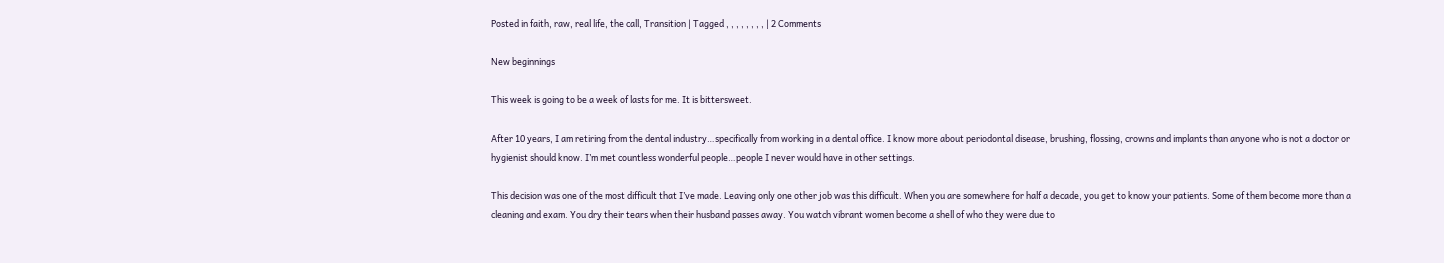Posted in faith, raw, real life, the call, Transition | Tagged , , , , , , , , | 2 Comments

New beginnings

This week is going to be a week of lasts for me. It is bittersweet.

After 10 years, I am retiring from the dental industry…specifically from working in a dental office. I know more about periodontal disease, brushing, flossing, crowns and implants than anyone who is not a doctor or hygienist should know. I’m met countless wonderful people…people I never would have in other settings.

This decision was one of the most difficult that I’ve made. Leaving only one other job was this difficult. When you are somewhere for half a decade, you get to know your patients. Some of them become more than a cleaning and exam. You dry their tears when their husband passes away. You watch vibrant women become a shell of who they were due to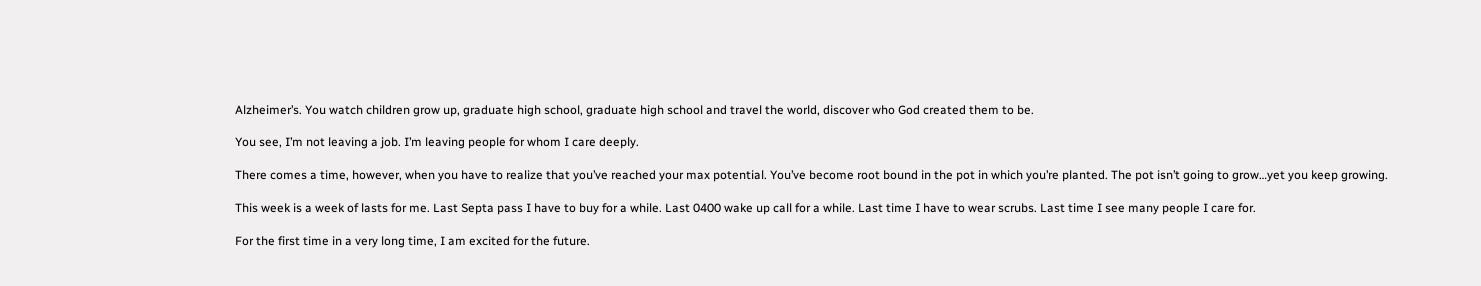Alzheimer’s. You watch children grow up, graduate high school, graduate high school and travel the world, discover who God created them to be.

You see, I’m not leaving a job. I’m leaving people for whom I care deeply.

There comes a time, however, when you have to realize that you’ve reached your max potential. You’ve become root bound in the pot in which you’re planted. The pot isn’t going to grow…yet you keep growing.

This week is a week of lasts for me. Last Septa pass I have to buy for a while. Last 0400 wake up call for a while. Last time I have to wear scrubs. Last time I see many people I care for.

For the first time in a very long time, I am excited for the future.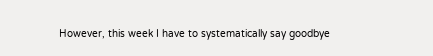However, this week I have to systematically say goodbye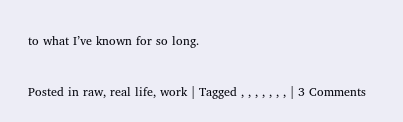to what I’ve known for so long.

Posted in raw, real life, work | Tagged , , , , , , , | 3 Comments